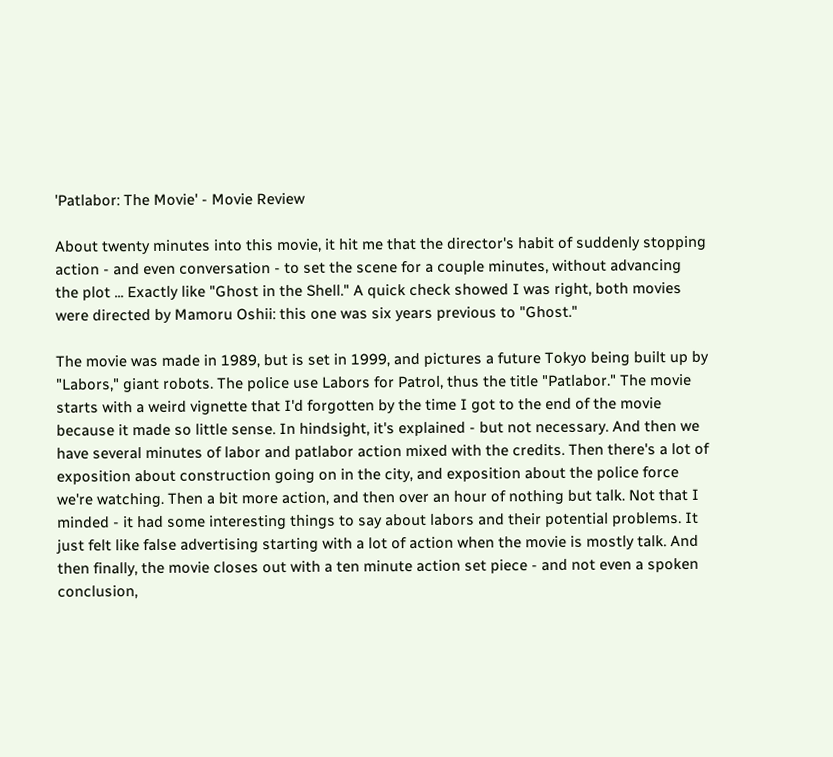'Patlabor: The Movie' - Movie Review

About twenty minutes into this movie, it hit me that the director's habit of suddenly stopping action - and even conversation - to set the scene for a couple minutes, without advancing the plot ... Exactly like "Ghost in the Shell." A quick check showed I was right, both movies were directed by Mamoru Oshii: this one was six years previous to "Ghost."

The movie was made in 1989, but is set in 1999, and pictures a future Tokyo being built up by "Labors," giant robots. The police use Labors for Patrol, thus the title "Patlabor." The movie starts with a weird vignette that I'd forgotten by the time I got to the end of the movie because it made so little sense. In hindsight, it's explained - but not necessary. And then we have several minutes of labor and patlabor action mixed with the credits. Then there's a lot of exposition about construction going on in the city, and exposition about the police force we're watching. Then a bit more action, and then over an hour of nothing but talk. Not that I minded - it had some interesting things to say about labors and their potential problems. It just felt like false advertising starting with a lot of action when the movie is mostly talk. And then finally, the movie closes out with a ten minute action set piece - and not even a spoken conclusion,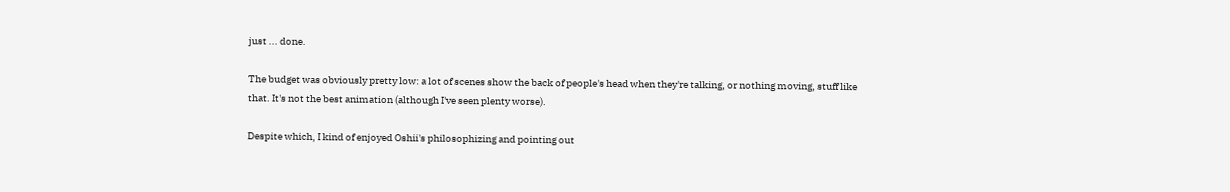just ... done.

The budget was obviously pretty low: a lot of scenes show the back of people's head when they're talking, or nothing moving, stuff like that. It's not the best animation (although I've seen plenty worse).

Despite which, I kind of enjoyed Oshii's philosophizing and pointing out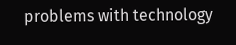problems with technology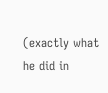(exactly what he did in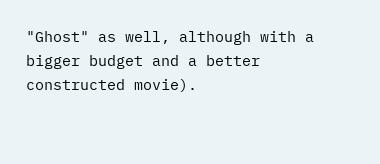"Ghost" as well, although with a bigger budget and a better constructed movie).